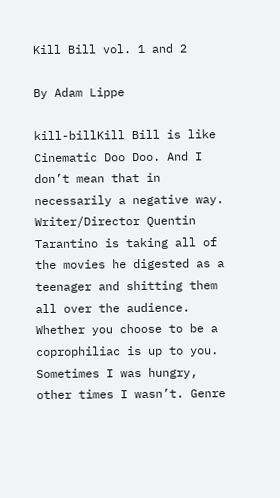Kill Bill vol. 1 and 2

By Adam Lippe

kill-billKill Bill is like Cinematic Doo Doo. And I don’t mean that in necessarily a negative way. Writer/Director Quentin Tarantino is taking all of the movies he digested as a teenager and shitting them all over the audience. Whether you choose to be a coprophiliac is up to you. Sometimes I was hungry, other times I wasn’t. Genre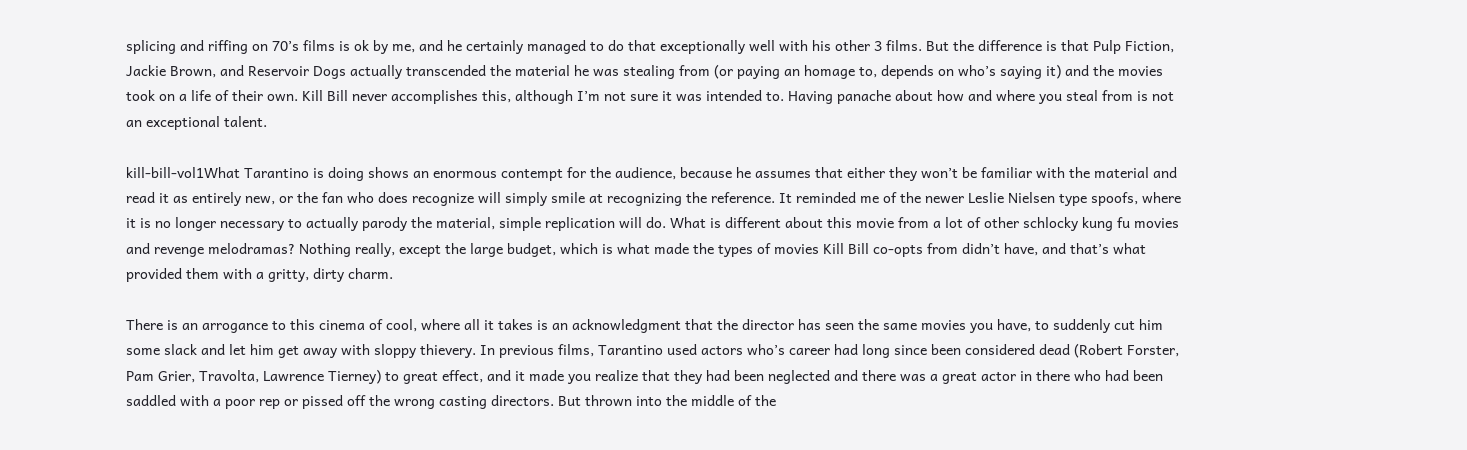splicing and riffing on 70’s films is ok by me, and he certainly managed to do that exceptionally well with his other 3 films. But the difference is that Pulp Fiction, Jackie Brown, and Reservoir Dogs actually transcended the material he was stealing from (or paying an homage to, depends on who’s saying it) and the movies took on a life of their own. Kill Bill never accomplishes this, although I’m not sure it was intended to. Having panache about how and where you steal from is not an exceptional talent.

kill-bill-vol1What Tarantino is doing shows an enormous contempt for the audience, because he assumes that either they won’t be familiar with the material and read it as entirely new, or the fan who does recognize will simply smile at recognizing the reference. It reminded me of the newer Leslie Nielsen type spoofs, where it is no longer necessary to actually parody the material, simple replication will do. What is different about this movie from a lot of other schlocky kung fu movies and revenge melodramas? Nothing really, except the large budget, which is what made the types of movies Kill Bill co-opts from didn’t have, and that’s what provided them with a gritty, dirty charm.

There is an arrogance to this cinema of cool, where all it takes is an acknowledgment that the director has seen the same movies you have, to suddenly cut him some slack and let him get away with sloppy thievery. In previous films, Tarantino used actors who’s career had long since been considered dead (Robert Forster, Pam Grier, Travolta, Lawrence Tierney) to great effect, and it made you realize that they had been neglected and there was a great actor in there who had been saddled with a poor rep or pissed off the wrong casting directors. But thrown into the middle of the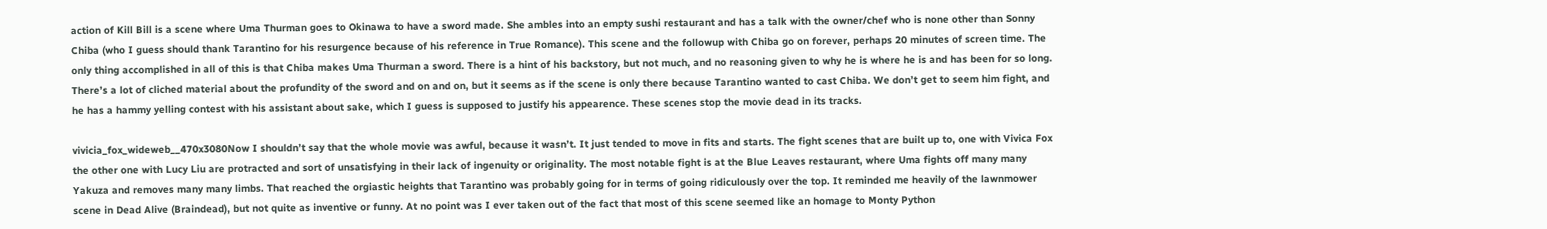action of Kill Bill is a scene where Uma Thurman goes to Okinawa to have a sword made. She ambles into an empty sushi restaurant and has a talk with the owner/chef who is none other than Sonny Chiba (who I guess should thank Tarantino for his resurgence because of his reference in True Romance). This scene and the followup with Chiba go on forever, perhaps 20 minutes of screen time. The only thing accomplished in all of this is that Chiba makes Uma Thurman a sword. There is a hint of his backstory, but not much, and no reasoning given to why he is where he is and has been for so long. There’s a lot of cliched material about the profundity of the sword and on and on, but it seems as if the scene is only there because Tarantino wanted to cast Chiba. We don’t get to seem him fight, and he has a hammy yelling contest with his assistant about sake, which I guess is supposed to justify his appearence. These scenes stop the movie dead in its tracks.

vivicia_fox_wideweb__470x3080Now I shouldn’t say that the whole movie was awful, because it wasn’t. It just tended to move in fits and starts. The fight scenes that are built up to, one with Vivica Fox the other one with Lucy Liu are protracted and sort of unsatisfying in their lack of ingenuity or originality. The most notable fight is at the Blue Leaves restaurant, where Uma fights off many many Yakuza and removes many many limbs. That reached the orgiastic heights that Tarantino was probably going for in terms of going ridiculously over the top. It reminded me heavily of the lawnmower scene in Dead Alive (Braindead), but not quite as inventive or funny. At no point was I ever taken out of the fact that most of this scene seemed like an homage to Monty Python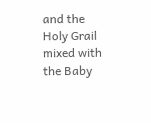and the Holy Grail mixed with the Baby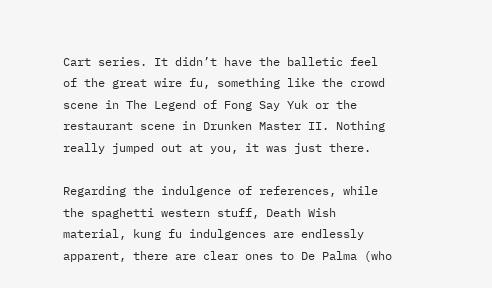Cart series. It didn’t have the balletic feel of the great wire fu, something like the crowd scene in The Legend of Fong Say Yuk or the restaurant scene in Drunken Master II. Nothing really jumped out at you, it was just there.

Regarding the indulgence of references, while the spaghetti western stuff, Death Wish material, kung fu indulgences are endlessly apparent, there are clear ones to De Palma (who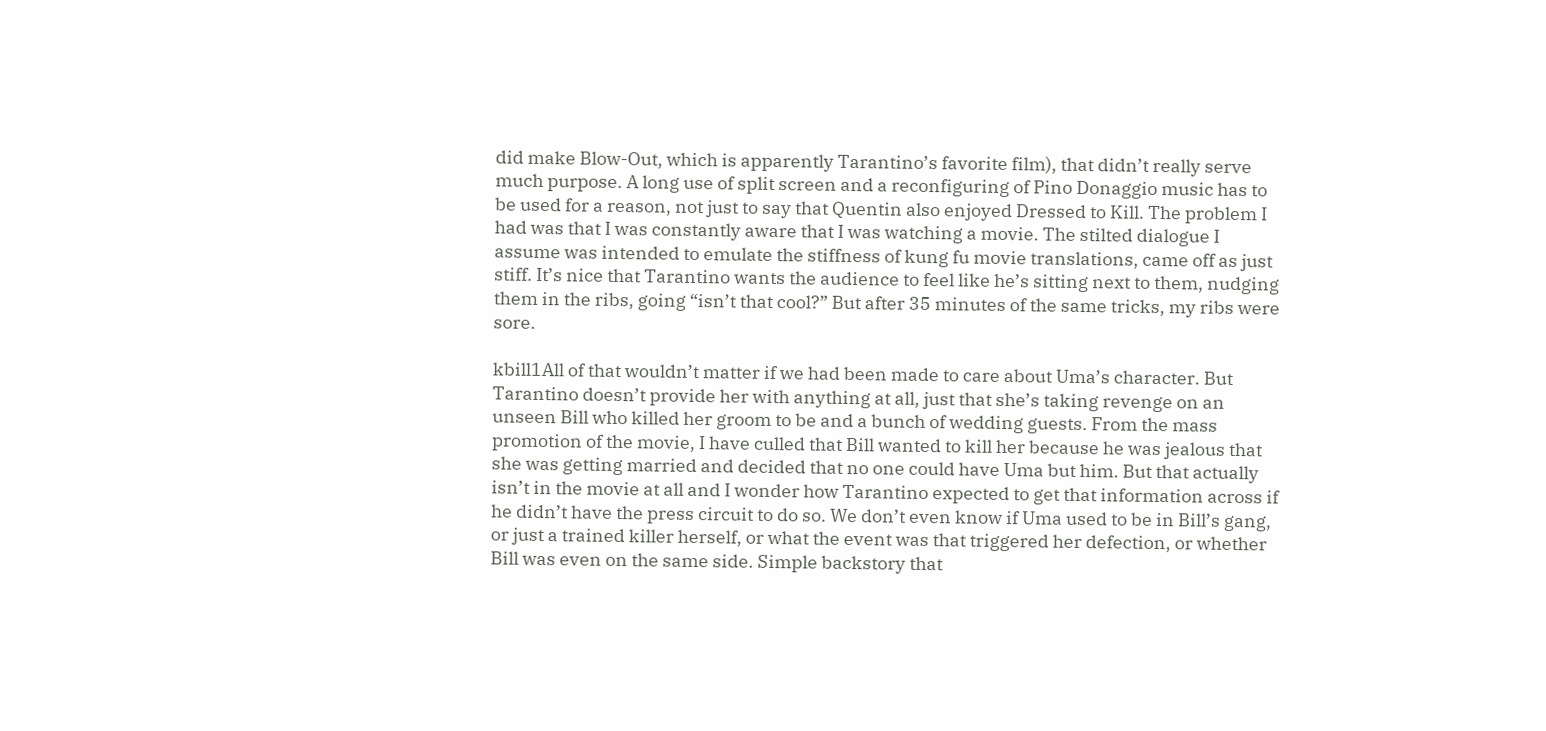did make Blow-Out, which is apparently Tarantino’s favorite film), that didn’t really serve much purpose. A long use of split screen and a reconfiguring of Pino Donaggio music has to be used for a reason, not just to say that Quentin also enjoyed Dressed to Kill. The problem I had was that I was constantly aware that I was watching a movie. The stilted dialogue I assume was intended to emulate the stiffness of kung fu movie translations, came off as just stiff. It’s nice that Tarantino wants the audience to feel like he’s sitting next to them, nudging them in the ribs, going “isn’t that cool?” But after 35 minutes of the same tricks, my ribs were sore.

kbill1All of that wouldn’t matter if we had been made to care about Uma’s character. But Tarantino doesn’t provide her with anything at all, just that she’s taking revenge on an unseen Bill who killed her groom to be and a bunch of wedding guests. From the mass promotion of the movie, I have culled that Bill wanted to kill her because he was jealous that she was getting married and decided that no one could have Uma but him. But that actually isn’t in the movie at all and I wonder how Tarantino expected to get that information across if he didn’t have the press circuit to do so. We don’t even know if Uma used to be in Bill’s gang, or just a trained killer herself, or what the event was that triggered her defection, or whether Bill was even on the same side. Simple backstory that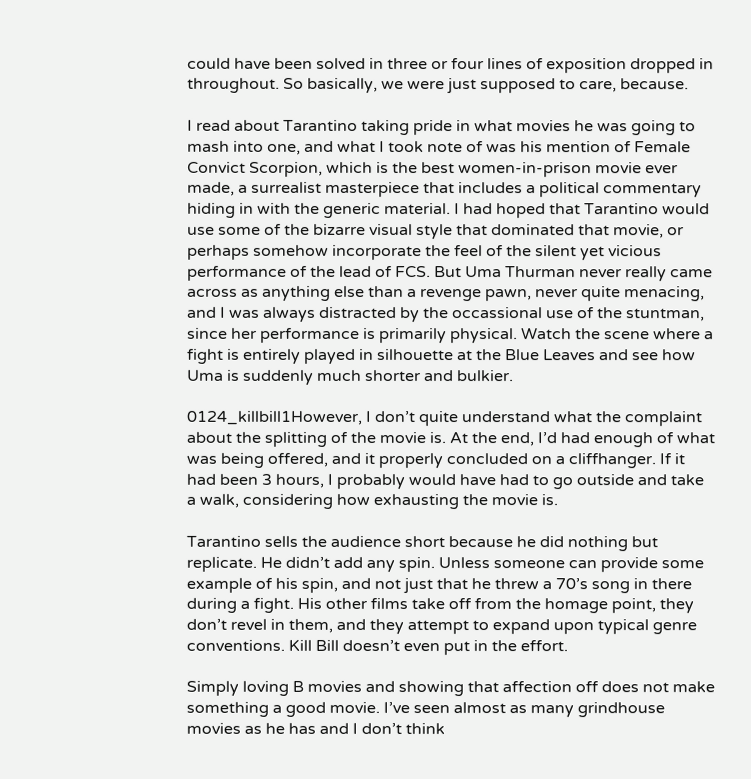could have been solved in three or four lines of exposition dropped in throughout. So basically, we were just supposed to care, because.

I read about Tarantino taking pride in what movies he was going to mash into one, and what I took note of was his mention of Female Convict Scorpion, which is the best women-in-prison movie ever made, a surrealist masterpiece that includes a political commentary hiding in with the generic material. I had hoped that Tarantino would use some of the bizarre visual style that dominated that movie, or perhaps somehow incorporate the feel of the silent yet vicious performance of the lead of FCS. But Uma Thurman never really came across as anything else than a revenge pawn, never quite menacing, and I was always distracted by the occassional use of the stuntman, since her performance is primarily physical. Watch the scene where a fight is entirely played in silhouette at the Blue Leaves and see how Uma is suddenly much shorter and bulkier.

0124_killbill1However, I don’t quite understand what the complaint about the splitting of the movie is. At the end, I’d had enough of what was being offered, and it properly concluded on a cliffhanger. If it had been 3 hours, I probably would have had to go outside and take a walk, considering how exhausting the movie is.

Tarantino sells the audience short because he did nothing but replicate. He didn’t add any spin. Unless someone can provide some example of his spin, and not just that he threw a 70’s song in there during a fight. His other films take off from the homage point, they don’t revel in them, and they attempt to expand upon typical genre conventions. Kill Bill doesn’t even put in the effort.

Simply loving B movies and showing that affection off does not make something a good movie. I’ve seen almost as many grindhouse movies as he has and I don’t think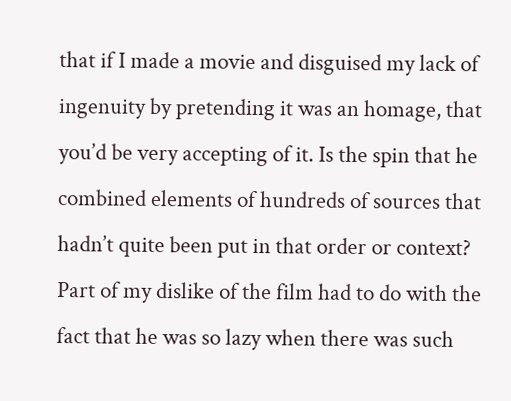that if I made a movie and disguised my lack of ingenuity by pretending it was an homage, that you’d be very accepting of it. Is the spin that he combined elements of hundreds of sources that hadn’t quite been put in that order or context? Part of my dislike of the film had to do with the fact that he was so lazy when there was such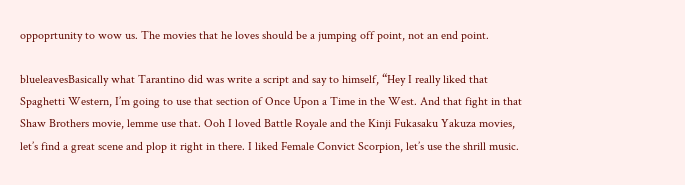oppoprtunity to wow us. The movies that he loves should be a jumping off point, not an end point.

blueleavesBasically what Tarantino did was write a script and say to himself, “Hey I really liked that Spaghetti Western, I’m going to use that section of Once Upon a Time in the West. And that fight in that Shaw Brothers movie, lemme use that. Ooh I loved Battle Royale and the Kinji Fukasaku Yakuza movies, let’s find a great scene and plop it right in there. I liked Female Convict Scorpion, let’s use the shrill music.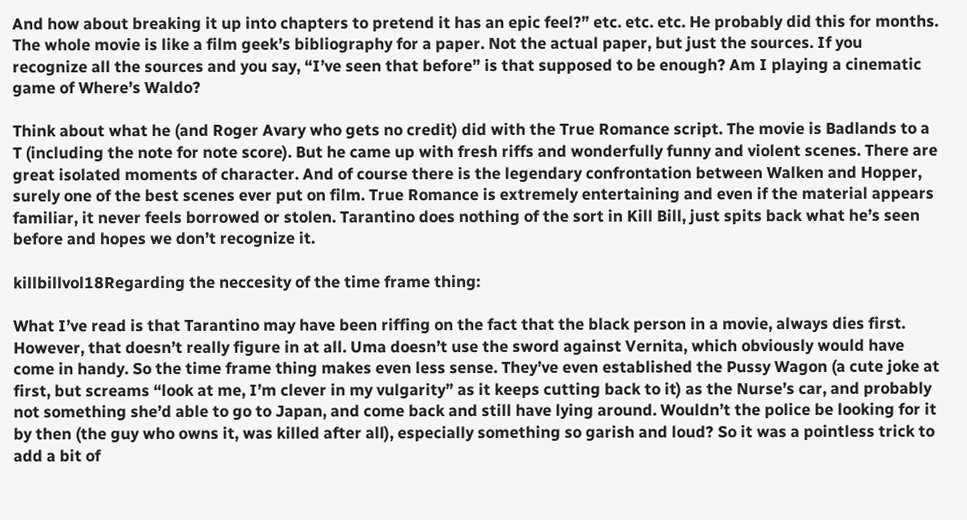And how about breaking it up into chapters to pretend it has an epic feel?” etc. etc. etc. He probably did this for months. The whole movie is like a film geek’s bibliography for a paper. Not the actual paper, but just the sources. If you recognize all the sources and you say, “I’ve seen that before” is that supposed to be enough? Am I playing a cinematic game of Where’s Waldo?

Think about what he (and Roger Avary who gets no credit) did with the True Romance script. The movie is Badlands to a T (including the note for note score). But he came up with fresh riffs and wonderfully funny and violent scenes. There are great isolated moments of character. And of course there is the legendary confrontation between Walken and Hopper, surely one of the best scenes ever put on film. True Romance is extremely entertaining and even if the material appears familiar, it never feels borrowed or stolen. Tarantino does nothing of the sort in Kill Bill, just spits back what he’s seen before and hopes we don’t recognize it.

killbillvol18Regarding the neccesity of the time frame thing:

What I’ve read is that Tarantino may have been riffing on the fact that the black person in a movie, always dies first. However, that doesn’t really figure in at all. Uma doesn’t use the sword against Vernita, which obviously would have come in handy. So the time frame thing makes even less sense. They’ve even established the Pussy Wagon (a cute joke at first, but screams “look at me, I’m clever in my vulgarity” as it keeps cutting back to it) as the Nurse’s car, and probably not something she’d able to go to Japan, and come back and still have lying around. Wouldn’t the police be looking for it by then (the guy who owns it, was killed after all), especially something so garish and loud? So it was a pointless trick to add a bit of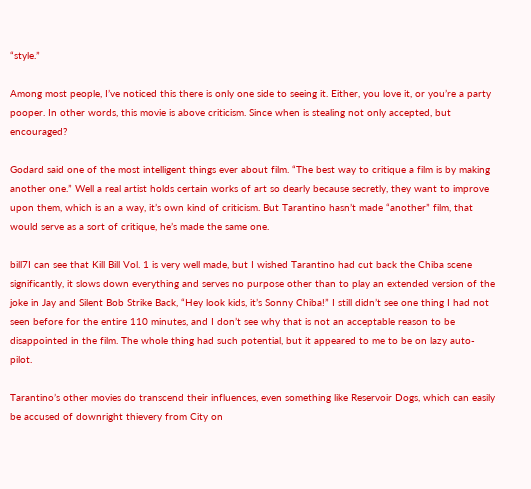“style.”

Among most people, I’ve noticed this there is only one side to seeing it. Either, you love it, or you’re a party pooper. In other words, this movie is above criticism. Since when is stealing not only accepted, but encouraged?

Godard said one of the most intelligent things ever about film. “The best way to critique a film is by making another one.” Well a real artist holds certain works of art so dearly because secretly, they want to improve upon them, which is an a way, it’s own kind of criticism. But Tarantino hasn’t made “another” film, that would serve as a sort of critique, he’s made the same one.

bill7I can see that Kill Bill Vol. 1 is very well made, but I wished Tarantino had cut back the Chiba scene significantly, it slows down everything and serves no purpose other than to play an extended version of the joke in Jay and Silent Bob Strike Back, “Hey look kids, it’s Sonny Chiba!” I still didn’t see one thing I had not seen before for the entire 110 minutes, and I don’t see why that is not an acceptable reason to be disappointed in the film. The whole thing had such potential, but it appeared to me to be on lazy auto-pilot.

Tarantino’s other movies do transcend their influences, even something like Reservoir Dogs, which can easily be accused of downright thievery from City on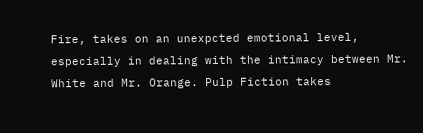Fire, takes on an unexpcted emotional level, especially in dealing with the intimacy between Mr. White and Mr. Orange. Pulp Fiction takes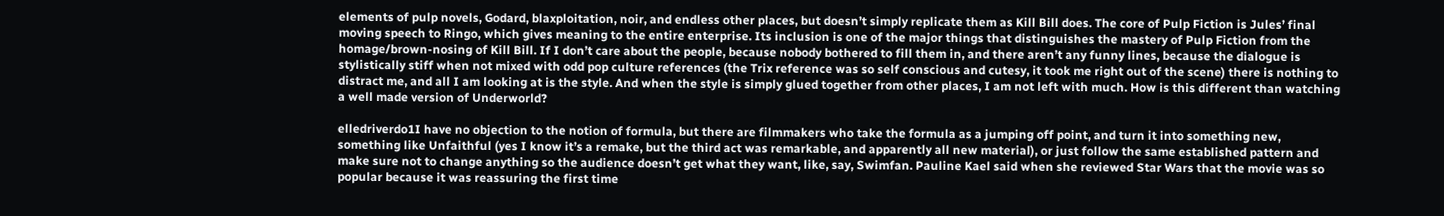elements of pulp novels, Godard, blaxploitation, noir, and endless other places, but doesn’t simply replicate them as Kill Bill does. The core of Pulp Fiction is Jules’ final moving speech to Ringo, which gives meaning to the entire enterprise. Its inclusion is one of the major things that distinguishes the mastery of Pulp Fiction from the homage/brown-nosing of Kill Bill. If I don’t care about the people, because nobody bothered to fill them in, and there aren’t any funny lines, because the dialogue is stylistically stiff when not mixed with odd pop culture references (the Trix reference was so self conscious and cutesy, it took me right out of the scene) there is nothing to distract me, and all I am looking at is the style. And when the style is simply glued together from other places, I am not left with much. How is this different than watching a well made version of Underworld?

elledriverdo1I have no objection to the notion of formula, but there are filmmakers who take the formula as a jumping off point, and turn it into something new, something like Unfaithful (yes I know it’s a remake, but the third act was remarkable, and apparently all new material), or just follow the same established pattern and make sure not to change anything so the audience doesn’t get what they want, like, say, Swimfan. Pauline Kael said when she reviewed Star Wars that the movie was so popular because it was reassuring the first time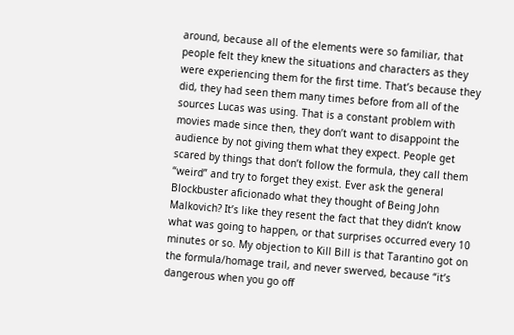around, because all of the elements were so familiar, that people felt they knew the situations and characters as they were experiencing them for the first time. That’s because they did, they had seen them many times before from all of the sources Lucas was using. That is a constant problem with movies made since then, they don’t want to disappoint the audience by not giving them what they expect. People get scared by things that don’t follow the formula, they call them “weird” and try to forget they exist. Ever ask the general Blockbuster aficionado what they thought of Being John Malkovich? It’s like they resent the fact that they didn’t know what was going to happen, or that surprises occurred every 10 minutes or so. My objection to Kill Bill is that Tarantino got on the formula/homage trail, and never swerved, because “it’s dangerous when you go off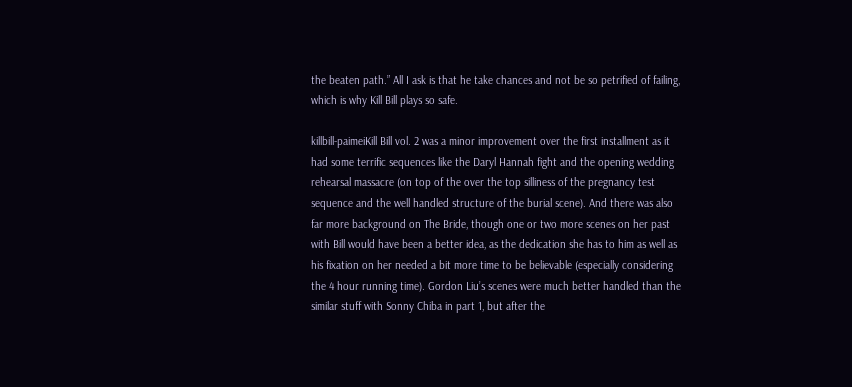the beaten path.” All I ask is that he take chances and not be so petrified of failing, which is why Kill Bill plays so safe.

killbill-paimeiKill Bill vol. 2 was a minor improvement over the first installment as it had some terrific sequences like the Daryl Hannah fight and the opening wedding rehearsal massacre (on top of the over the top silliness of the pregnancy test sequence and the well handled structure of the burial scene). And there was also far more background on The Bride, though one or two more scenes on her past with Bill would have been a better idea, as the dedication she has to him as well as his fixation on her needed a bit more time to be believable (especially considering the 4 hour running time). Gordon Liu’s scenes were much better handled than the similar stuff with Sonny Chiba in part 1, but after the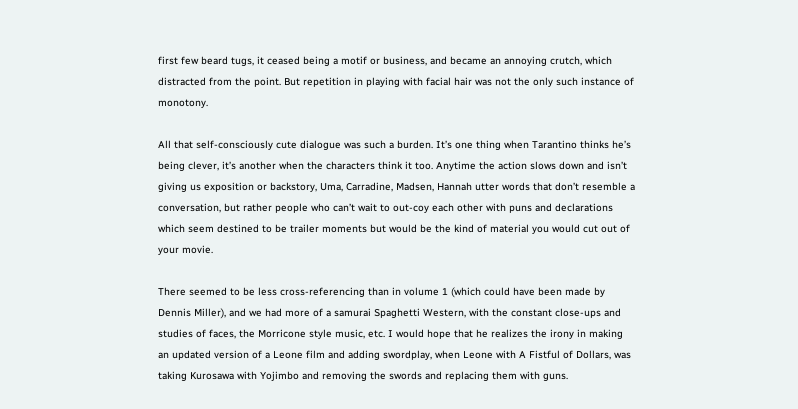first few beard tugs, it ceased being a motif or business, and became an annoying crutch, which distracted from the point. But repetition in playing with facial hair was not the only such instance of monotony.

All that self-consciously cute dialogue was such a burden. It’s one thing when Tarantino thinks he’s being clever, it’s another when the characters think it too. Anytime the action slows down and isn’t giving us exposition or backstory, Uma, Carradine, Madsen, Hannah utter words that don’t resemble a conversation, but rather people who can’t wait to out-coy each other with puns and declarations which seem destined to be trailer moments but would be the kind of material you would cut out of your movie.

There seemed to be less cross-referencing than in volume 1 (which could have been made by Dennis Miller), and we had more of a samurai Spaghetti Western, with the constant close-ups and studies of faces, the Morricone style music, etc. I would hope that he realizes the irony in making an updated version of a Leone film and adding swordplay, when Leone with A Fistful of Dollars, was taking Kurosawa with Yojimbo and removing the swords and replacing them with guns.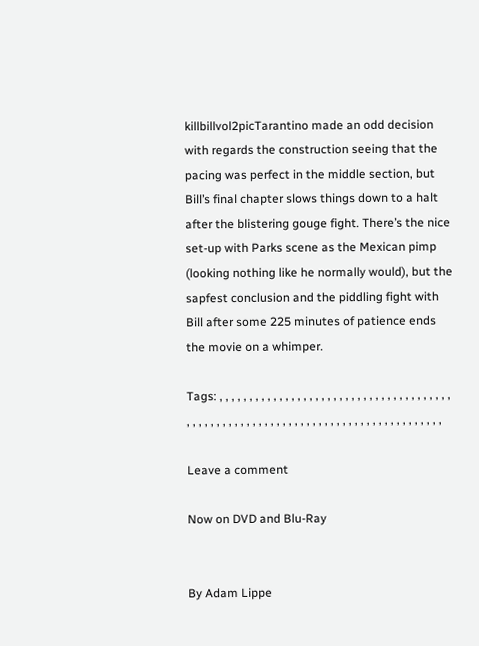killbillvol2picTarantino made an odd decision with regards the construction seeing that the pacing was perfect in the middle section, but Bill’s final chapter slows things down to a halt after the blistering gouge fight. There’s the nice set-up with Parks scene as the Mexican pimp (looking nothing like he normally would), but the sapfest conclusion and the piddling fight with Bill after some 225 minutes of patience ends the movie on a whimper.

Tags: , , , , , , , , , , , , , , , , , , , , , , , , , , , , , , , , , , , , , , , , , , , , , , , , , , , , , , , , , , , , , , , , , , , , , , , , , , , , , , , , , ,

Leave a comment

Now on DVD and Blu-Ray


By Adam Lippe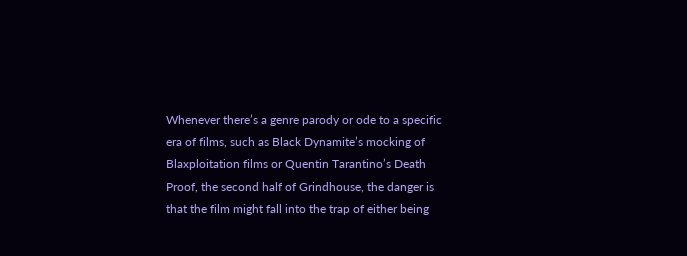Whenever there’s a genre parody or ode to a specific era of films, such as Black Dynamite’s mocking of Blaxploitation films or Quentin Tarantino’s Death Proof, the second half of Grindhouse, the danger is that the film might fall into the trap of either being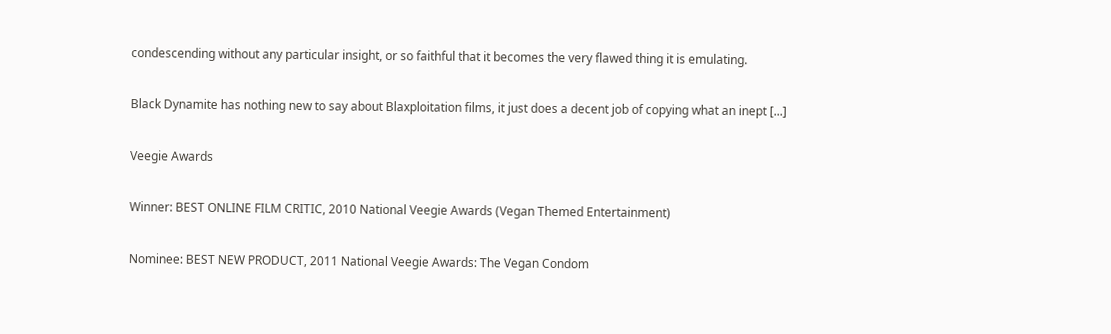condescending without any particular insight, or so faithful that it becomes the very flawed thing it is emulating.

Black Dynamite has nothing new to say about Blaxploitation films, it just does a decent job of copying what an inept [...]

Veegie Awards

Winner: BEST ONLINE FILM CRITIC, 2010 National Veegie Awards (Vegan Themed Entertainment)

Nominee: BEST NEW PRODUCT, 2011 National Veegie Awards: The Vegan Condom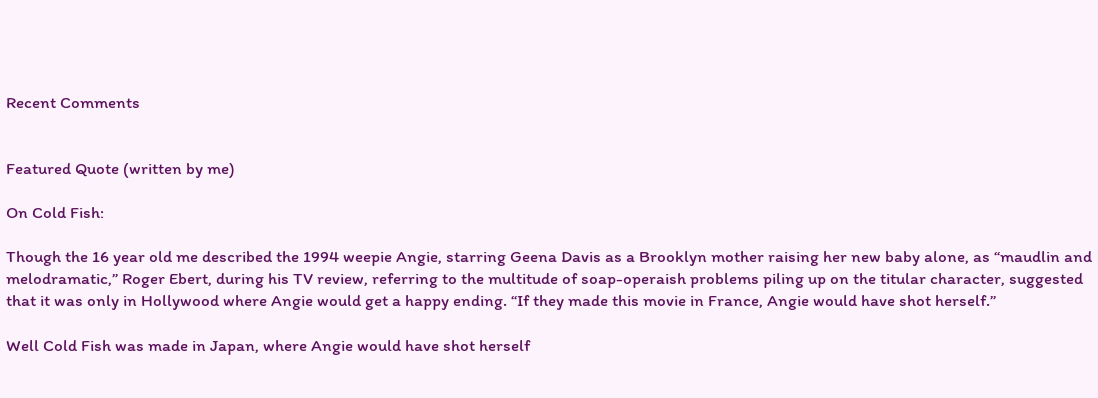Recent Comments


Featured Quote (written by me)

On Cold Fish:

Though the 16 year old me described the 1994 weepie Angie, starring Geena Davis as a Brooklyn mother raising her new baby alone, as “maudlin and melodramatic,” Roger Ebert, during his TV review, referring to the multitude of soap-operaish problems piling up on the titular character, suggested that it was only in Hollywood where Angie would get a happy ending. “If they made this movie in France, Angie would have shot herself.”

Well Cold Fish was made in Japan, where Angie would have shot herself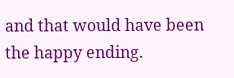and that would have been the happy ending.